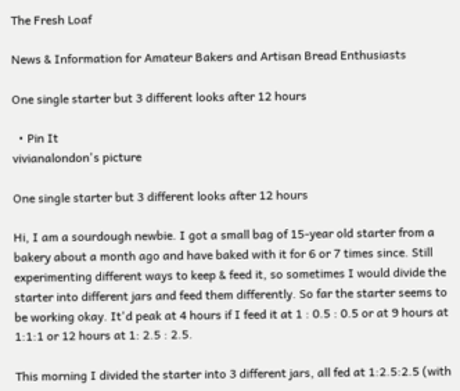The Fresh Loaf

News & Information for Amateur Bakers and Artisan Bread Enthusiasts

One single starter but 3 different looks after 12 hours

  • Pin It
vivianalondon's picture

One single starter but 3 different looks after 12 hours

Hi, I am a sourdough newbie. I got a small bag of 15-year old starter from a bakery about a month ago and have baked with it for 6 or 7 times since. Still experimenting different ways to keep & feed it, so sometimes I would divide the starter into different jars and feed them differently. So far the starter seems to be working okay. It'd peak at 4 hours if I feed it at 1 : 0.5 : 0.5 or at 9 hours at 1:1:1 or 12 hours at 1: 2.5 : 2.5.

This morning I divided the starter into 3 different jars, all fed at 1:2.5:2.5 (with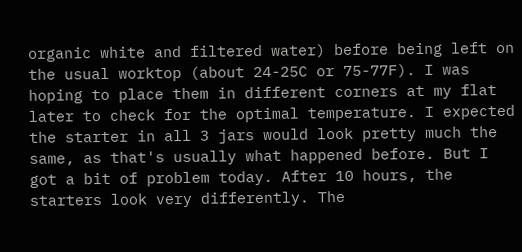organic white and filtered water) before being left on the usual worktop (about 24-25C or 75-77F). I was hoping to place them in different corners at my flat later to check for the optimal temperature. I expected the starter in all 3 jars would look pretty much the same, as that's usually what happened before. But I got a bit of problem today. After 10 hours, the starters look very differently. The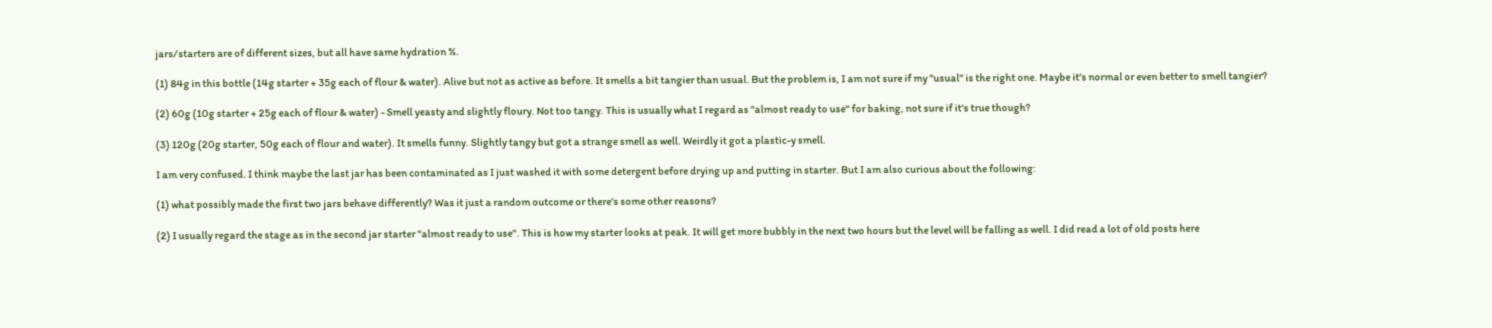jars/starters are of different sizes, but all have same hydration %.

(1) 84g in this bottle (14g starter + 35g each of flour & water). Alive but not as active as before. It smells a bit tangier than usual. But the problem is, I am not sure if my "usual" is the right one. Maybe it's normal or even better to smell tangier?

(2) 60g (10g starter + 25g each of flour & water) - Smell yeasty and slightly floury. Not too tangy. This is usually what I regard as "almost ready to use" for baking, not sure if it's true though?

(3) 120g (20g starter, 50g each of flour and water). It smells funny. Slightly tangy but got a strange smell as well. Weirdly it got a plastic-y smell.

I am very confused. I think maybe the last jar has been contaminated as I just washed it with some detergent before drying up and putting in starter. But I am also curious about the following:

(1) what possibly made the first two jars behave differently? Was it just a random outcome or there's some other reasons?

(2) I usually regard the stage as in the second jar starter "almost ready to use". This is how my starter looks at peak. It will get more bubbly in the next two hours but the level will be falling as well. I did read a lot of old posts here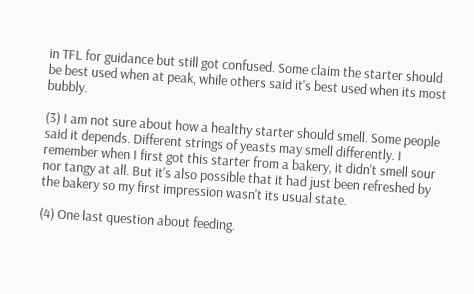in TFL for guidance but still got confused. Some claim the starter should be best used when at peak, while others said it's best used when its most bubbly.

(3) I am not sure about how a healthy starter should smell. Some people said it depends. Different strings of yeasts may smell differently. I remember when I first got this starter from a bakery, it didn't smell sour nor tangy at all. But it's also possible that it had just been refreshed by the bakery so my first impression wasn't its usual state.

(4) One last question about feeding.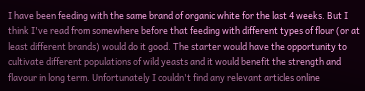I have been feeding with the same brand of organic white for the last 4 weeks. But I think I've read from somewhere before that feeding with different types of flour (or at least different brands) would do it good. The starter would have the opportunity to cultivate different populations of wild yeasts and it would benefit the strength and flavour in long term. Unfortunately I couldn't find any relevant articles online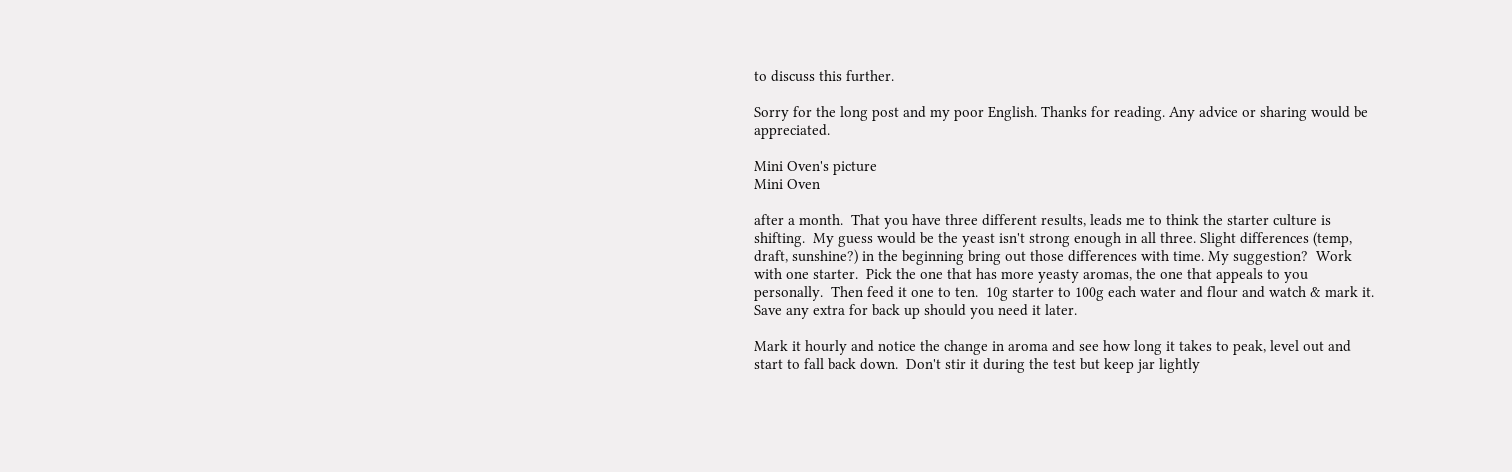to discuss this further.

Sorry for the long post and my poor English. Thanks for reading. Any advice or sharing would be appreciated.

Mini Oven's picture
Mini Oven

after a month.  That you have three different results, leads me to think the starter culture is shifting.  My guess would be the yeast isn't strong enough in all three. Slight differences (temp, draft, sunshine?) in the beginning bring out those differences with time. My suggestion?  Work with one starter.  Pick the one that has more yeasty aromas, the one that appeals to you personally.  Then feed it one to ten.  10g starter to 100g each water and flour and watch & mark it.  Save any extra for back up should you need it later.

Mark it hourly and notice the change in aroma and see how long it takes to peak, level out and start to fall back down.  Don't stir it during the test but keep jar lightly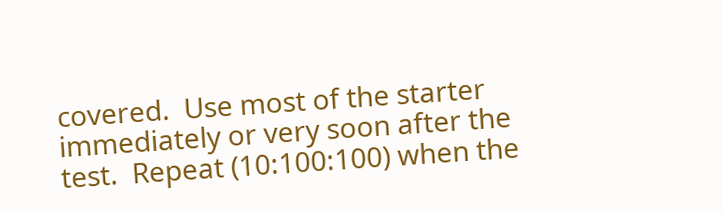covered.  Use most of the starter immediately or very soon after the test.  Repeat (10:100:100) when the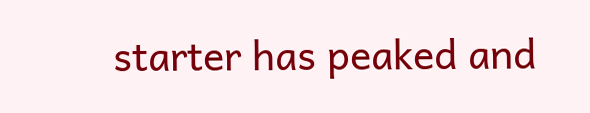starter has peaked and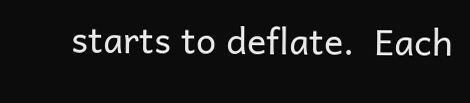starts to deflate.  Each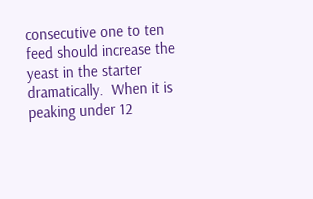consecutive one to ten feed should increase the yeast in the starter dramatically.  When it is peaking under 12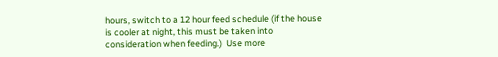hours, switch to a 12 hour feed schedule (if the house is cooler at night, this must be taken into consideration when feeding.)  Use more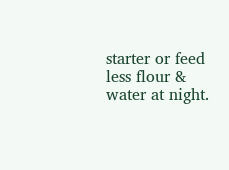starter or feed less flour & water at night.